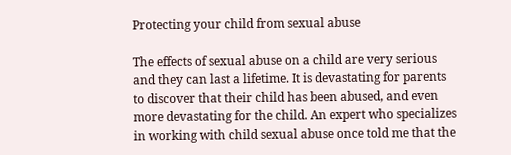Protecting your child from sexual abuse

The effects of sexual abuse on a child are very serious and they can last a lifetime. It is devastating for parents to discover that their child has been abused, and even more devastating for the child. An expert who specializes in working with child sexual abuse once told me that the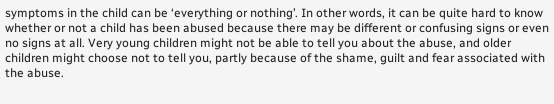symptoms in the child can be ‘everything or nothing’. In other words, it can be quite hard to know whether or not a child has been abused because there may be different or confusing signs or even no signs at all. Very young children might not be able to tell you about the abuse, and older children might choose not to tell you, partly because of the shame, guilt and fear associated with the abuse.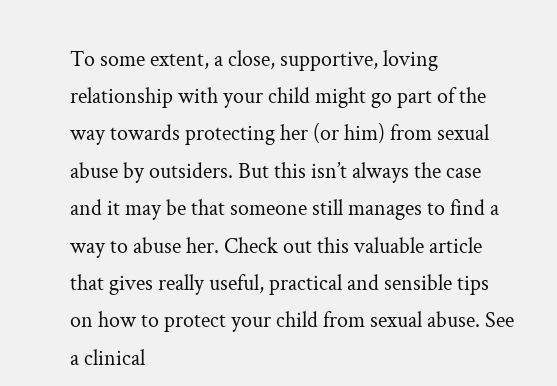To some extent, a close, supportive, loving relationship with your child might go part of the way towards protecting her (or him) from sexual abuse by outsiders. But this isn’t always the case and it may be that someone still manages to find a way to abuse her. Check out this valuable article that gives really useful, practical and sensible tips on how to protect your child from sexual abuse. See a clinical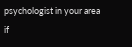psychologist in your area if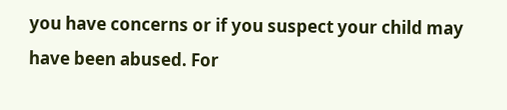you have concerns or if you suspect your child may have been abused. For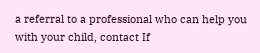a referral to a professional who can help you with your child, contact If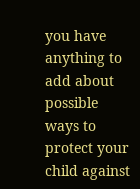you have anything to add about possible ways to protect your child against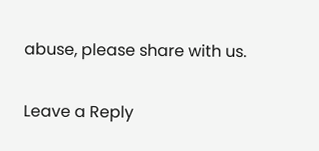abuse, please share with us.

Leave a Reply